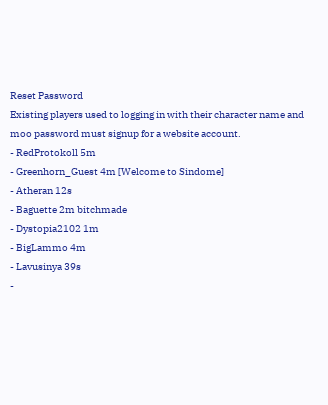Reset Password
Existing players used to logging in with their character name and moo password must signup for a website account.
- RedProtokoll 5m
- Greenhorn_Guest 4m [Welcome to Sindome]
- Atheran 12s
- Baguette 2m bitchmade
- Dystopia2102 1m
- BigLammo 4m
- Lavusinya 39s
-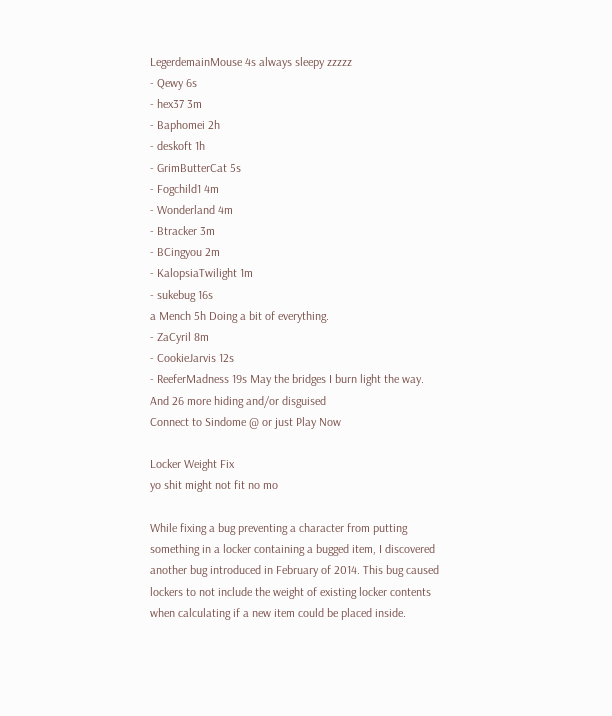LegerdemainMouse 4s always sleepy zzzzz
- Qewy 6s
- hex37 3m
- Baphomei 2h
- deskoft 1h
- GrimButterCat 5s
- Fogchild1 4m
- Wonderland 4m
- Btracker 3m
- BCingyou 2m
- KalopsiaTwilight 1m
- sukebug 16s
a Mench 5h Doing a bit of everything.
- ZaCyril 8m
- CookieJarvis 12s
- ReeferMadness 19s May the bridges I burn light the way.
And 26 more hiding and/or disguised
Connect to Sindome @ or just Play Now

Locker Weight Fix
yo shit might not fit no mo

While fixing a bug preventing a character from putting something in a locker containing a bugged item, I discovered another bug introduced in February of 2014. This bug caused lockers to not include the weight of existing locker contents when calculating if a new item could be placed inside.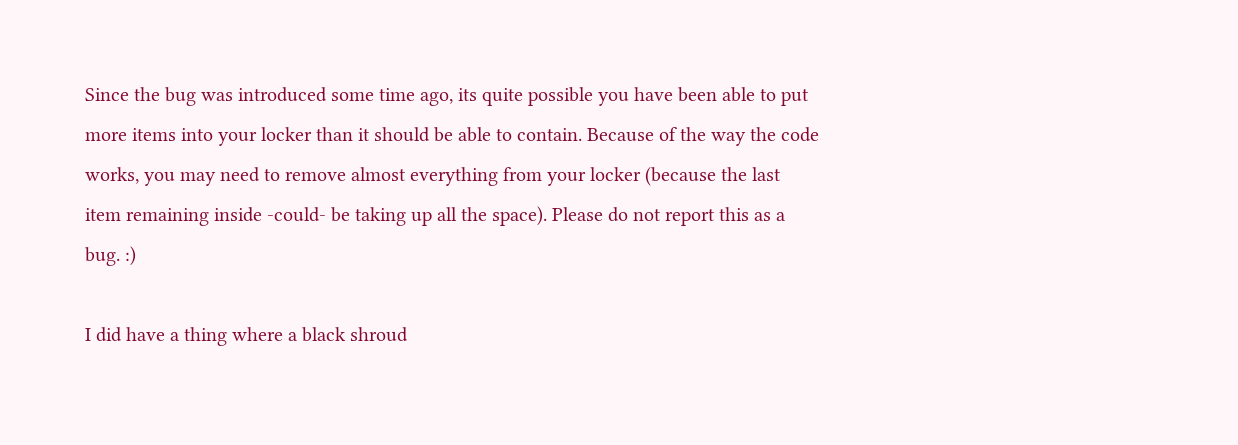Since the bug was introduced some time ago, its quite possible you have been able to put more items into your locker than it should be able to contain. Because of the way the code works, you may need to remove almost everything from your locker (because the last item remaining inside -could- be taking up all the space). Please do not report this as a bug. :)

I did have a thing where a black shroud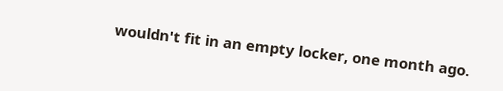wouldn't fit in an empty locker, one month ago.